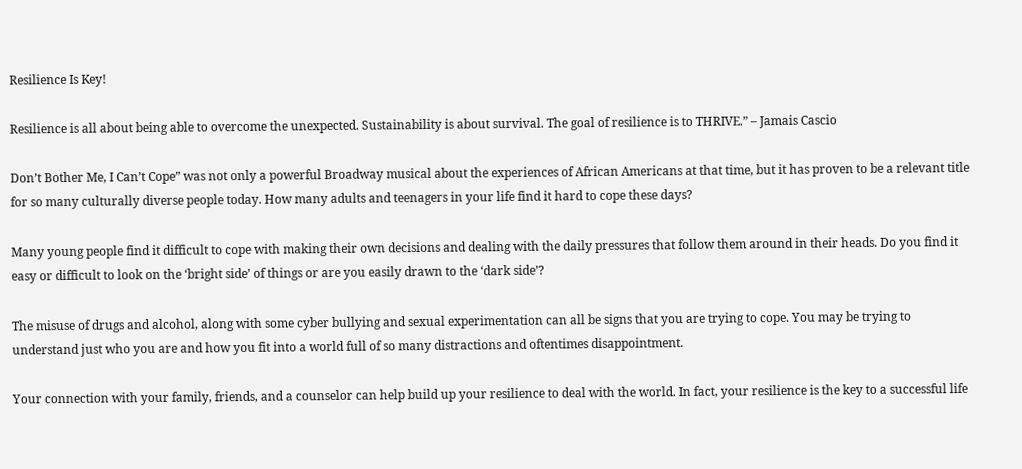Resilience Is Key!

Resilience is all about being able to overcome the unexpected. Sustainability is about survival. The goal of resilience is to THRIVE.” – Jamais Cascio

Don’t Bother Me, I Can’t Cope” was not only a powerful Broadway musical about the experiences of African Americans at that time, but it has proven to be a relevant title for so many culturally diverse people today. How many adults and teenagers in your life find it hard to cope these days?

Many young people find it difficult to cope with making their own decisions and dealing with the daily pressures that follow them around in their heads. Do you find it easy or difficult to look on the ‘bright side’ of things or are you easily drawn to the ‘dark side’?

The misuse of drugs and alcohol, along with some cyber bullying and sexual experimentation can all be signs that you are trying to cope. You may be trying to understand just who you are and how you fit into a world full of so many distractions and oftentimes disappointment.

Your connection with your family, friends, and a counselor can help build up your resilience to deal with the world. In fact, your resilience is the key to a successful life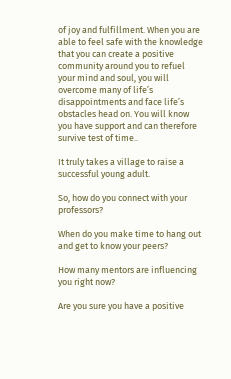of joy and fulfillment. When you are able to feel safe with the knowledge that you can create a positive community around you to refuel your mind and soul, you will overcome many of life’s disappointments and face life’s obstacles head on. You will know you have support and can therefore survive test of time..

It truly takes a village to raise a successful young adult.

So, how do you connect with your professors?

When do you make time to hang out and get to know your peers?

How many mentors are influencing you right now?

Are you sure you have a positive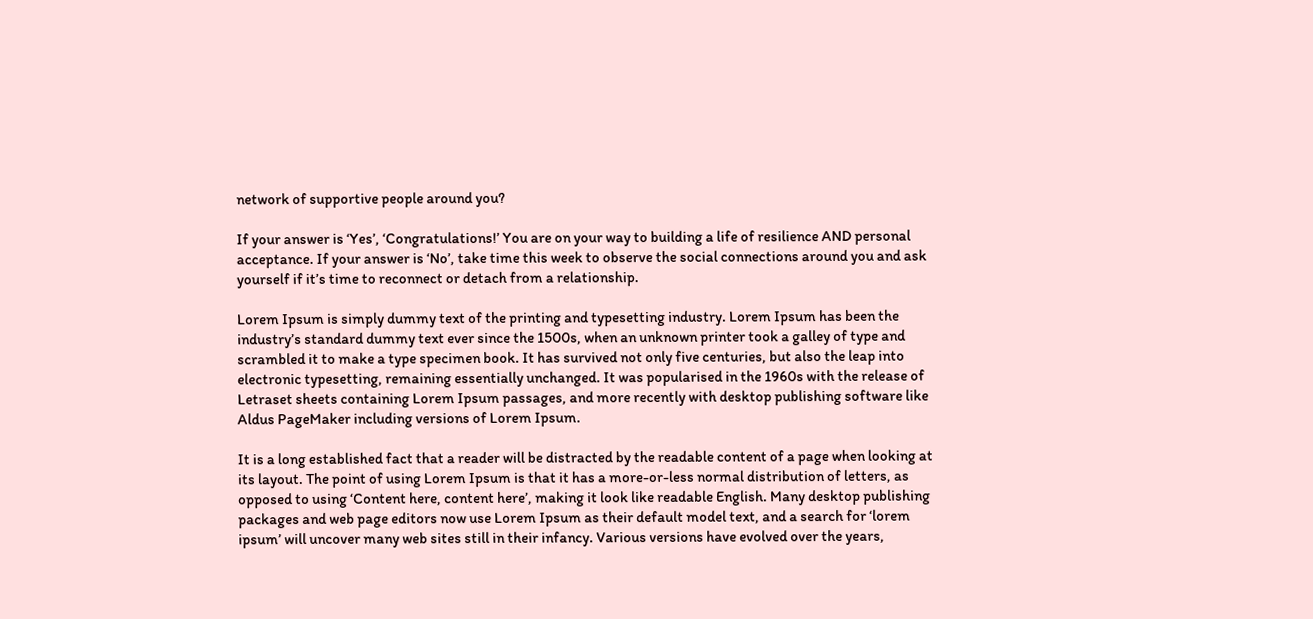network of supportive people around you?

If your answer is ‘Yes’, ‘Congratulations!’ You are on your way to building a life of resilience AND personal acceptance. If your answer is ‘No’, take time this week to observe the social connections around you and ask yourself if it’s time to reconnect or detach from a relationship.

Lorem Ipsum is simply dummy text of the printing and typesetting industry. Lorem Ipsum has been the industry’s standard dummy text ever since the 1500s, when an unknown printer took a galley of type and scrambled it to make a type specimen book. It has survived not only five centuries, but also the leap into electronic typesetting, remaining essentially unchanged. It was popularised in the 1960s with the release of Letraset sheets containing Lorem Ipsum passages, and more recently with desktop publishing software like Aldus PageMaker including versions of Lorem Ipsum.

It is a long established fact that a reader will be distracted by the readable content of a page when looking at its layout. The point of using Lorem Ipsum is that it has a more-or-less normal distribution of letters, as opposed to using ‘Content here, content here’, making it look like readable English. Many desktop publishing packages and web page editors now use Lorem Ipsum as their default model text, and a search for ‘lorem ipsum’ will uncover many web sites still in their infancy. Various versions have evolved over the years,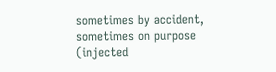sometimes by accident, sometimes on purpose (injected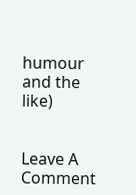humour and the like)


Leave A Comment